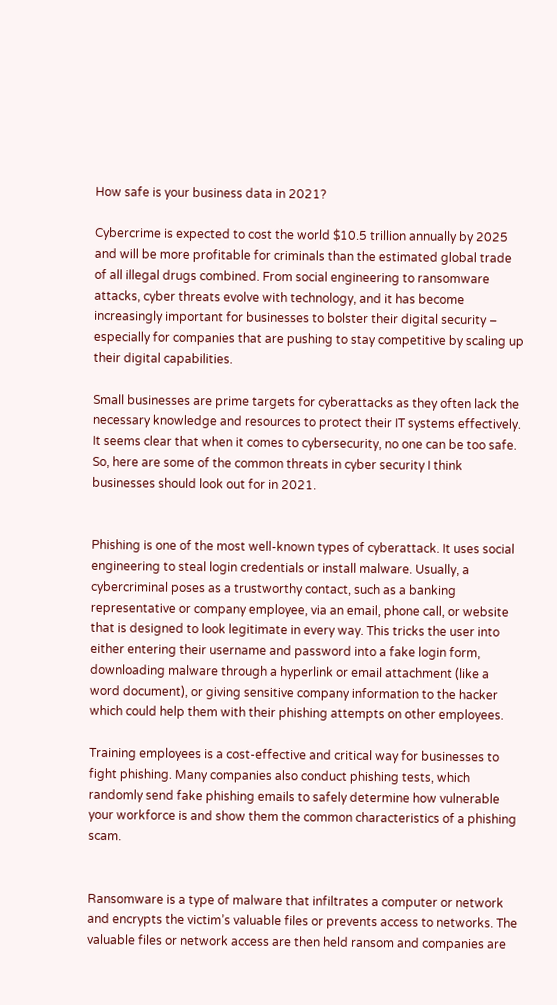How safe is your business data in 2021?

Cybercrime is expected to cost the world $10.5 trillion annually by 2025 and will be more profitable for criminals than the estimated global trade of all illegal drugs combined. From social engineering to ransomware attacks, cyber threats evolve with technology, and it has become increasingly important for businesses to bolster their digital security – especially for companies that are pushing to stay competitive by scaling up their digital capabilities.

Small businesses are prime targets for cyberattacks as they often lack the necessary knowledge and resources to protect their IT systems effectively. It seems clear that when it comes to cybersecurity, no one can be too safe. So, here are some of the common threats in cyber security I think businesses should look out for in 2021.


Phishing is one of the most well-known types of cyberattack. It uses social engineering to steal login credentials or install malware. Usually, a cybercriminal poses as a trustworthy contact, such as a banking representative or company employee, via an email, phone call, or website that is designed to look legitimate in every way. This tricks the user into either entering their username and password into a fake login form, downloading malware through a hyperlink or email attachment (like a word document), or giving sensitive company information to the hacker which could help them with their phishing attempts on other employees.

Training employees is a cost-effective and critical way for businesses to fight phishing. Many companies also conduct phishing tests, which randomly send fake phishing emails to safely determine how vulnerable your workforce is and show them the common characteristics of a phishing scam.


Ransomware is a type of malware that infiltrates a computer or network and encrypts the victim’s valuable files or prevents access to networks. The valuable files or network access are then held ransom and companies are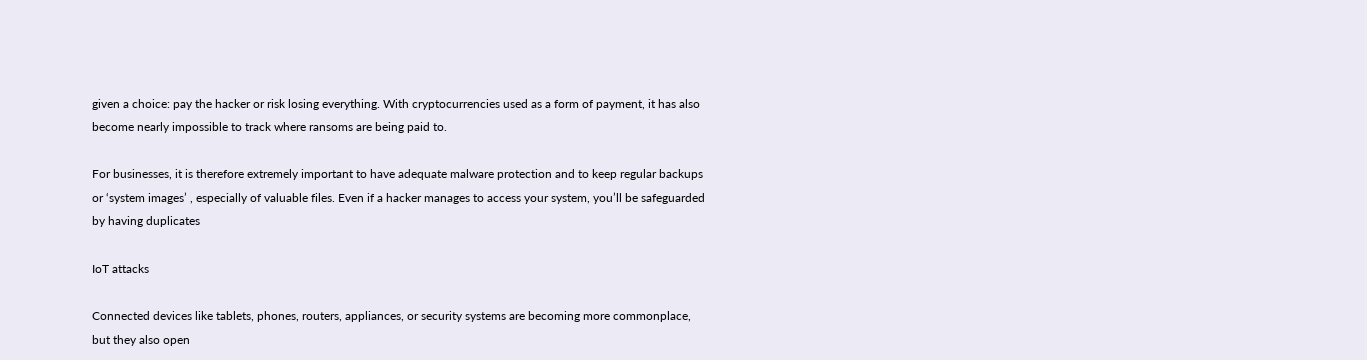given a choice: pay the hacker or risk losing everything. With cryptocurrencies used as a form of payment, it has also become nearly impossible to track where ransoms are being paid to.

For businesses, it is therefore extremely important to have adequate malware protection and to keep regular backups or ‘system images’ , especially of valuable files. Even if a hacker manages to access your system, you’ll be safeguarded by having duplicates

IoT attacks

Connected devices like tablets, phones, routers, appliances, or security systems are becoming more commonplace, but they also open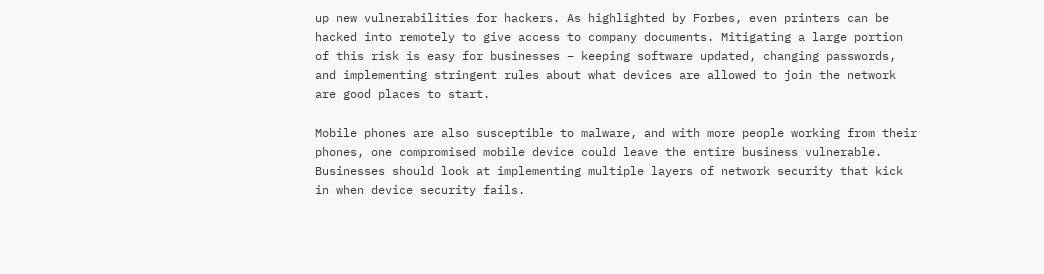up new vulnerabilities for hackers. As highlighted by Forbes, even printers can be hacked into remotely to give access to company documents. Mitigating a large portion of this risk is easy for businesses – keeping software updated, changing passwords, and implementing stringent rules about what devices are allowed to join the network are good places to start.

Mobile phones are also susceptible to malware, and with more people working from their phones, one compromised mobile device could leave the entire business vulnerable. Businesses should look at implementing multiple layers of network security that kick in when device security fails.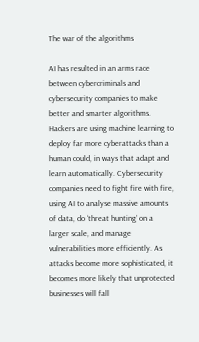The war of the algorithms

AI has resulted in an arms race between cybercriminals and cybersecurity companies to make better and smarter algorithms. Hackers are using machine learning to deploy far more cyberattacks than a human could, in ways that adapt and learn automatically. Cybersecurity companies need to fight fire with fire, using AI to analyse massive amounts of data, do ‘threat hunting’ on a larger scale, and manage vulnerabilities more efficiently. As attacks become more sophisticated, it becomes more likely that unprotected businesses will fall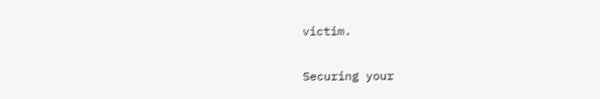victim.

Securing your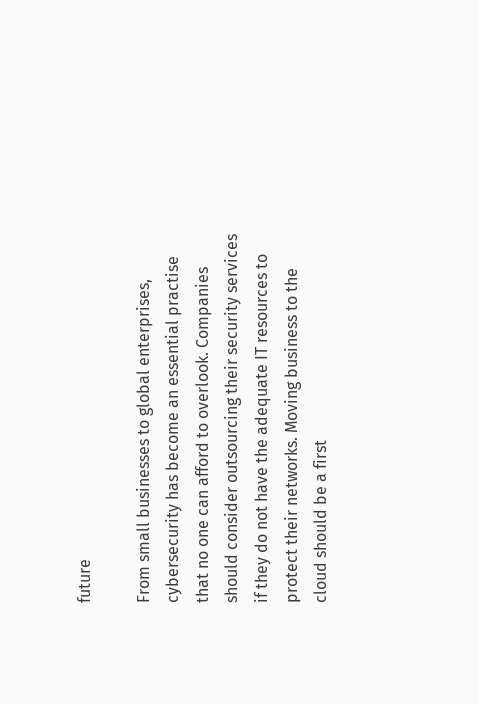future

From small businesses to global enterprises, cybersecurity has become an essential practise that no one can afford to overlook. Companies should consider outsourcing their security services if they do not have the adequate IT resources to protect their networks. Moving business to the cloud should be a first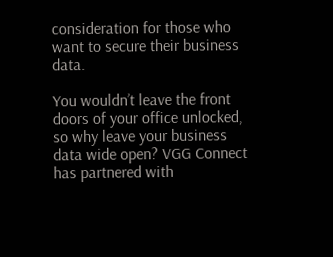consideration for those who want to secure their business data.

You wouldn’t leave the front doors of your office unlocked, so why leave your business data wide open? VGG Connect has partnered with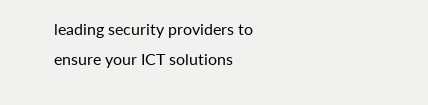leading security providers to ensure your ICT solutions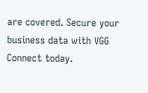are covered. Secure your business data with VGG Connect today.